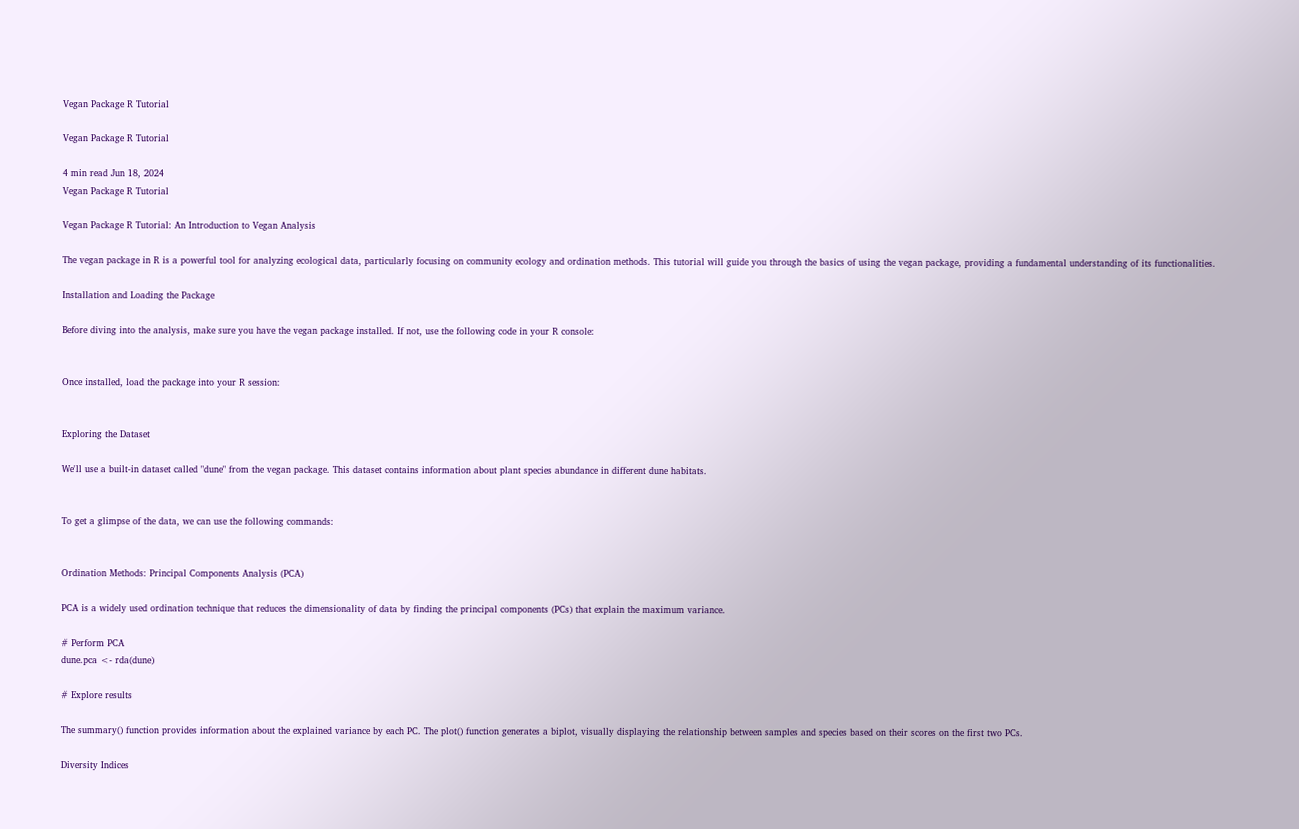Vegan Package R Tutorial

Vegan Package R Tutorial

4 min read Jun 18, 2024
Vegan Package R Tutorial

Vegan Package R Tutorial: An Introduction to Vegan Analysis

The vegan package in R is a powerful tool for analyzing ecological data, particularly focusing on community ecology and ordination methods. This tutorial will guide you through the basics of using the vegan package, providing a fundamental understanding of its functionalities.

Installation and Loading the Package

Before diving into the analysis, make sure you have the vegan package installed. If not, use the following code in your R console:


Once installed, load the package into your R session:


Exploring the Dataset

We'll use a built-in dataset called "dune" from the vegan package. This dataset contains information about plant species abundance in different dune habitats.


To get a glimpse of the data, we can use the following commands:


Ordination Methods: Principal Components Analysis (PCA)

PCA is a widely used ordination technique that reduces the dimensionality of data by finding the principal components (PCs) that explain the maximum variance.

# Perform PCA
dune.pca <- rda(dune)

# Explore results

The summary() function provides information about the explained variance by each PC. The plot() function generates a biplot, visually displaying the relationship between samples and species based on their scores on the first two PCs.

Diversity Indices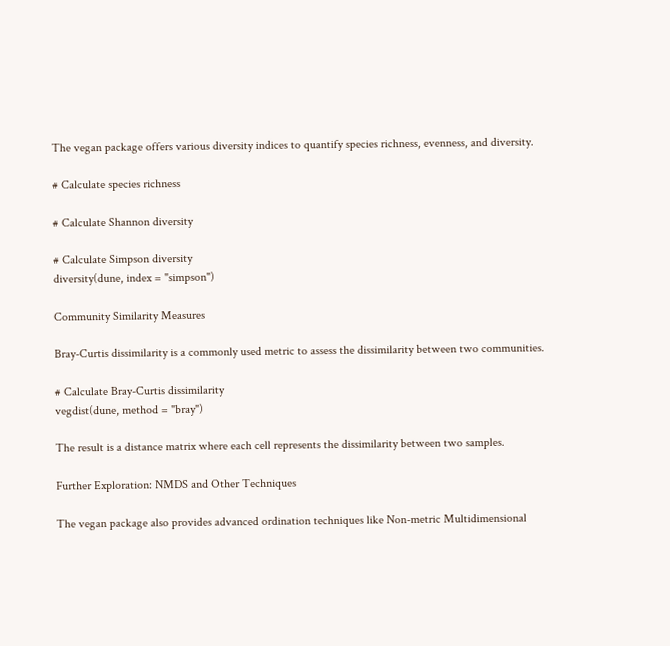The vegan package offers various diversity indices to quantify species richness, evenness, and diversity.

# Calculate species richness

# Calculate Shannon diversity

# Calculate Simpson diversity
diversity(dune, index = "simpson")

Community Similarity Measures

Bray-Curtis dissimilarity is a commonly used metric to assess the dissimilarity between two communities.

# Calculate Bray-Curtis dissimilarity
vegdist(dune, method = "bray")

The result is a distance matrix where each cell represents the dissimilarity between two samples.

Further Exploration: NMDS and Other Techniques

The vegan package also provides advanced ordination techniques like Non-metric Multidimensional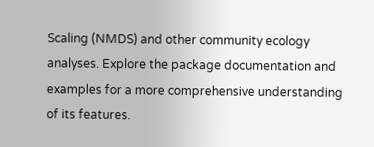Scaling (NMDS) and other community ecology analyses. Explore the package documentation and examples for a more comprehensive understanding of its features.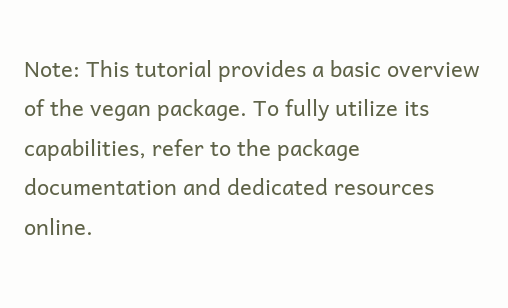Note: This tutorial provides a basic overview of the vegan package. To fully utilize its capabilities, refer to the package documentation and dedicated resources online.